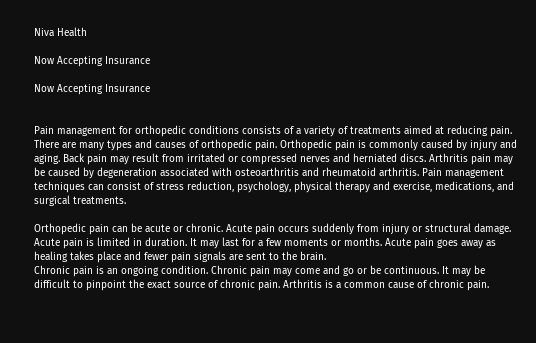Niva Health

Now Accepting Insurance

Now Accepting Insurance


Pain management for orthopedic conditions consists of a variety of treatments aimed at reducing pain. There are many types and causes of orthopedic pain. Orthopedic pain is commonly caused by injury and aging. Back pain may result from irritated or compressed nerves and herniated discs. Arthritis pain may be caused by degeneration associated with osteoarthritis and rheumatoid arthritis. Pain management techniques can consist of stress reduction, psychology, physical therapy and exercise, medications, and surgical treatments.

Orthopedic pain can be acute or chronic. Acute pain occurs suddenly from injury or structural damage. Acute pain is limited in duration. It may last for a few moments or months. Acute pain goes away as healing takes place and fewer pain signals are sent to the brain.
Chronic pain is an ongoing condition. Chronic pain may come and go or be continuous. It may be difficult to pinpoint the exact source of chronic pain. Arthritis is a common cause of chronic pain.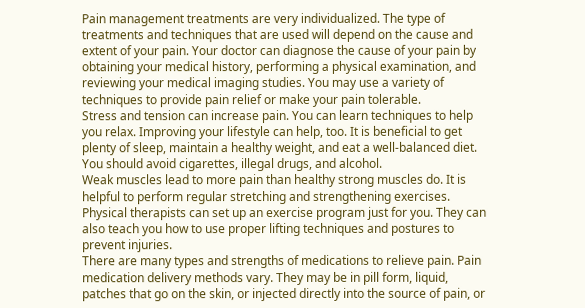Pain management treatments are very individualized. The type of treatments and techniques that are used will depend on the cause and extent of your pain. Your doctor can diagnose the cause of your pain by obtaining your medical history, performing a physical examination, and reviewing your medical imaging studies. You may use a variety of techniques to provide pain relief or make your pain tolerable.
Stress and tension can increase pain. You can learn techniques to help you relax. Improving your lifestyle can help, too. It is beneficial to get plenty of sleep, maintain a healthy weight, and eat a well-balanced diet. You should avoid cigarettes, illegal drugs, and alcohol.
Weak muscles lead to more pain than healthy strong muscles do. It is helpful to perform regular stretching and strengthening exercises. Physical therapists can set up an exercise program just for you. They can also teach you how to use proper lifting techniques and postures to prevent injuries.
There are many types and strengths of medications to relieve pain. Pain medication delivery methods vary. They may be in pill form, liquid, patches that go on the skin, or injected directly into the source of pain, or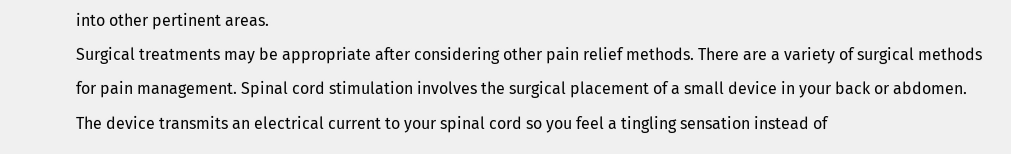into other pertinent areas.
Surgical treatments may be appropriate after considering other pain relief methods. There are a variety of surgical methods for pain management. Spinal cord stimulation involves the surgical placement of a small device in your back or abdomen. The device transmits an electrical current to your spinal cord so you feel a tingling sensation instead of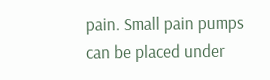pain. Small pain pumps can be placed under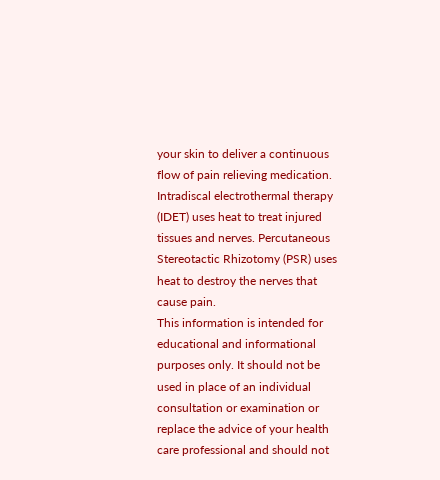your skin to deliver a continuous flow of pain relieving medication. Intradiscal electrothermal therapy (IDET) uses heat to treat injured tissues and nerves. Percutaneous Stereotactic Rhizotomy (PSR) uses heat to destroy the nerves that cause pain.
This information is intended for educational and informational purposes only. It should not be used in place of an individual consultation or examination or replace the advice of your health care professional and should not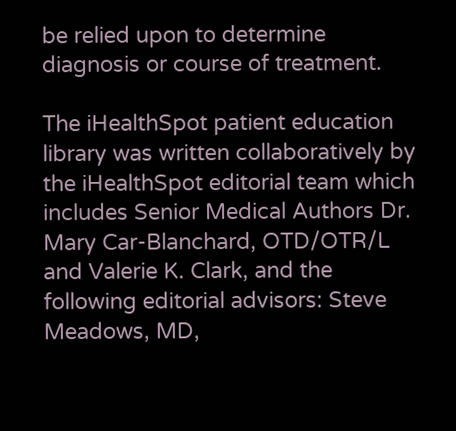be relied upon to determine diagnosis or course of treatment.

The iHealthSpot patient education library was written collaboratively by the iHealthSpot editorial team which includes Senior Medical Authors Dr. Mary Car-Blanchard, OTD/OTR/L and Valerie K. Clark, and the following editorial advisors: Steve Meadows, MD,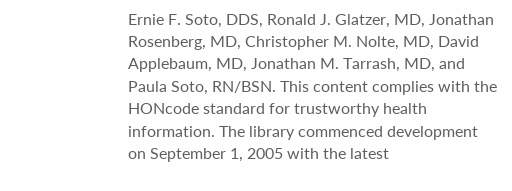Ernie F. Soto, DDS, Ronald J. Glatzer, MD, Jonathan Rosenberg, MD, Christopher M. Nolte, MD, David Applebaum, MD, Jonathan M. Tarrash, MD, and Paula Soto, RN/BSN. This content complies with the HONcode standard for trustworthy health information. The library commenced development on September 1, 2005 with the latest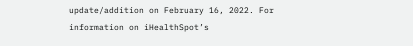update/addition on February 16, 2022. For information on iHealthSpot’s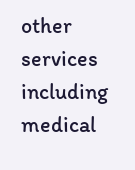other services including medical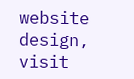website design, visit